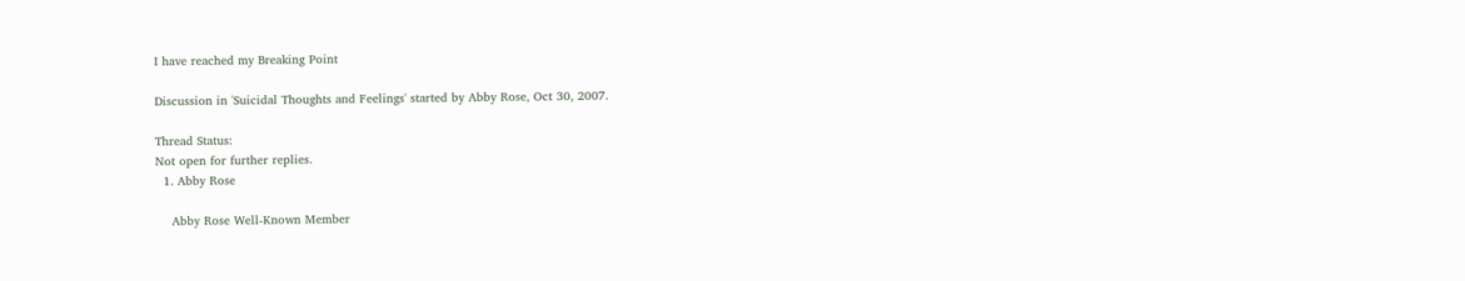I have reached my Breaking Point

Discussion in 'Suicidal Thoughts and Feelings' started by Abby Rose, Oct 30, 2007.

Thread Status:
Not open for further replies.
  1. Abby Rose

    Abby Rose Well-Known Member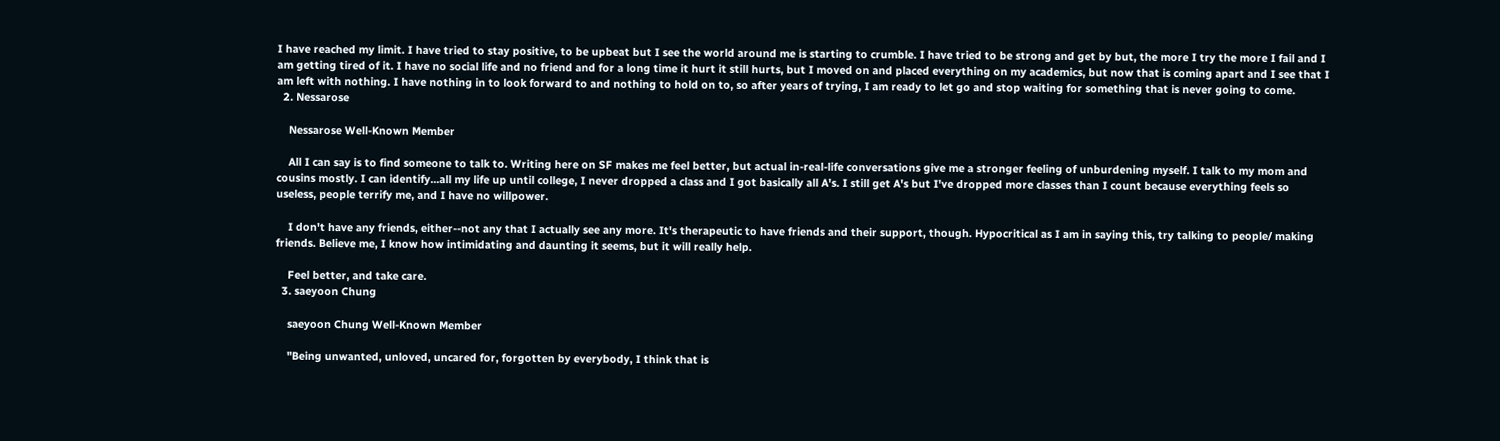I have reached my limit. I have tried to stay positive, to be upbeat but I see the world around me is starting to crumble. I have tried to be strong and get by but, the more I try the more I fail and I am getting tired of it. I have no social life and no friend and for a long time it hurt it still hurts, but I moved on and placed everything on my academics, but now that is coming apart and I see that I am left with nothing. I have nothing in to look forward to and nothing to hold on to, so after years of trying, I am ready to let go and stop waiting for something that is never going to come.
  2. Nessarose

    Nessarose Well-Known Member

    All I can say is to find someone to talk to. Writing here on SF makes me feel better, but actual in-real-life conversations give me a stronger feeling of unburdening myself. I talk to my mom and cousins mostly. I can identify...all my life up until college, I never dropped a class and I got basically all A's. I still get A's but I've dropped more classes than I count because everything feels so useless, people terrify me, and I have no willpower.

    I don't have any friends, either--not any that I actually see any more. It's therapeutic to have friends and their support, though. Hypocritical as I am in saying this, try talking to people/ making friends. Believe me, I know how intimidating and daunting it seems, but it will really help.

    Feel better, and take care.
  3. saeyoon Chung

    saeyoon Chung Well-Known Member

    "Being unwanted, unloved, uncared for, forgotten by everybody, I think that is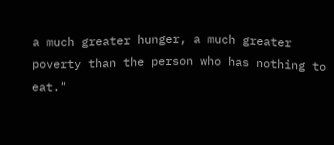a much greater hunger, a much greater poverty than the person who has nothing to eat."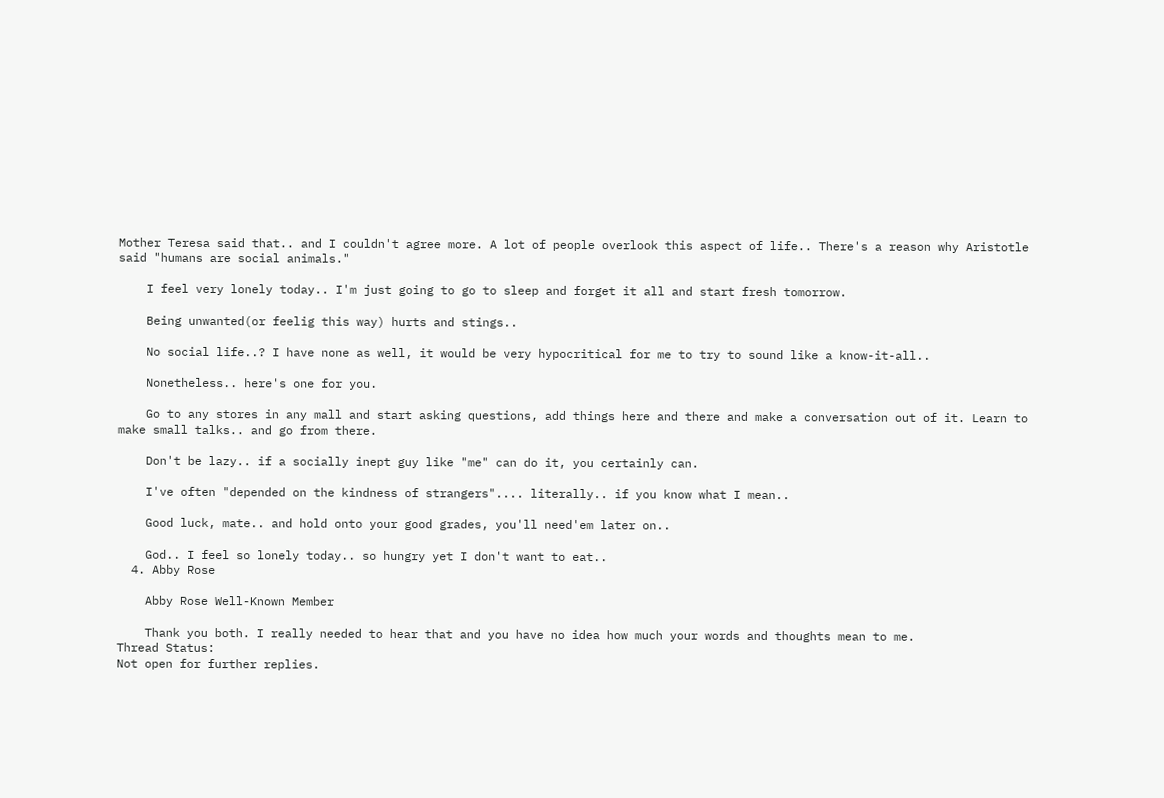Mother Teresa said that.. and I couldn't agree more. A lot of people overlook this aspect of life.. There's a reason why Aristotle said "humans are social animals."

    I feel very lonely today.. I'm just going to go to sleep and forget it all and start fresh tomorrow.

    Being unwanted(or feelig this way) hurts and stings..

    No social life..? I have none as well, it would be very hypocritical for me to try to sound like a know-it-all..

    Nonetheless.. here's one for you.

    Go to any stores in any mall and start asking questions, add things here and there and make a conversation out of it. Learn to make small talks.. and go from there.

    Don't be lazy.. if a socially inept guy like "me" can do it, you certainly can.

    I've often "depended on the kindness of strangers".... literally.. if you know what I mean..

    Good luck, mate.. and hold onto your good grades, you'll need'em later on..

    God.. I feel so lonely today.. so hungry yet I don't want to eat..
  4. Abby Rose

    Abby Rose Well-Known Member

    Thank you both. I really needed to hear that and you have no idea how much your words and thoughts mean to me.
Thread Status:
Not open for further replies.